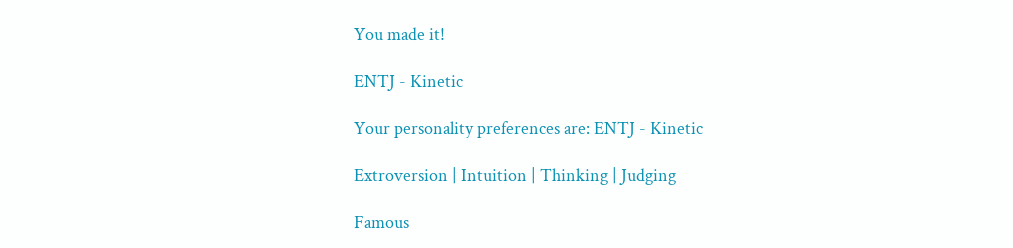You made it!

ENTJ - Kinetic

Your personality preferences are: ENTJ - Kinetic

Extroversion | Intuition | Thinking | Judging

Famous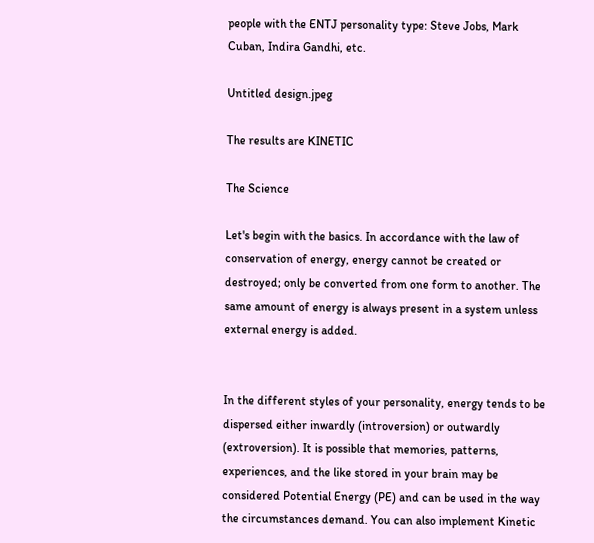people with the ENTJ personality type: Steve Jobs, Mark Cuban, Indira Gandhi, etc.

Untitled design.jpeg

The results are KINETIC

The Science

Let's begin with the basics. In accordance with the law of conservation of energy, energy cannot be created or destroyed; only be converted from one form to another. The same amount of energy is always present in a system unless external energy is added.


In the different styles of your personality, energy tends to be dispersed either inwardly (introversion) or outwardly (extroversion). It is possible that memories, patterns, experiences, and the like stored in your brain may be considered Potential Energy (PE) and can be used in the way the circumstances demand. You can also implement Kinetic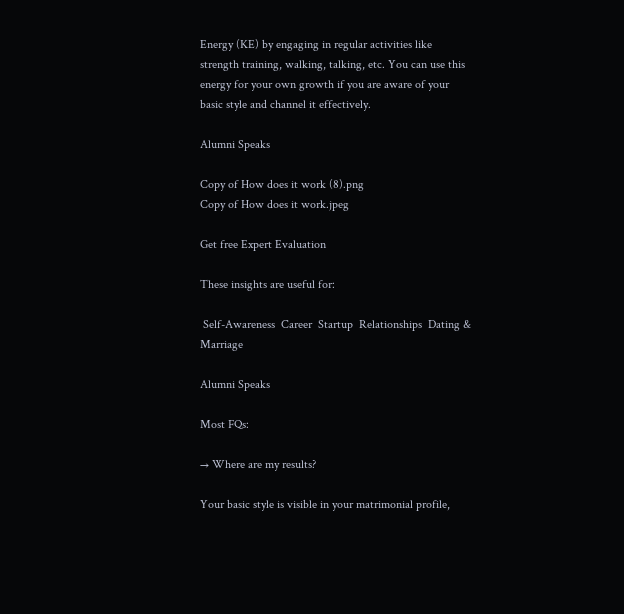Energy (KE) by engaging in regular activities like strength training, walking, talking, etc. You can use this energy for your own growth if you are aware of your basic style and channel it effectively.

Alumni Speaks

Copy of How does it work (8).png
Copy of How does it work.jpeg

Get free Expert Evaluation

These insights are useful for:

 Self-Awareness  Career  Startup  Relationships  Dating & Marriage

Alumni Speaks

Most FQs:

→ Where are my results?

Your basic style is visible in your matrimonial profile,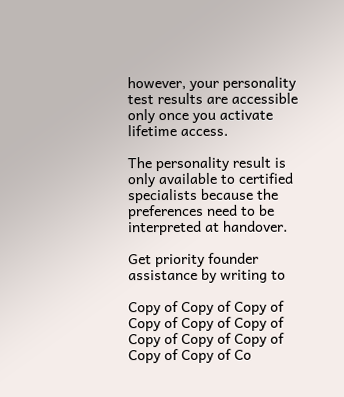however, your personality test results are accessible only once you activate lifetime access.

The personality result is only available to certified specialists because the preferences need to be interpreted at handover.

Get priority founder assistance by writing to

Copy of Copy of Copy of Copy of Copy of Copy of Copy of Copy of Copy of Copy of Copy of Co